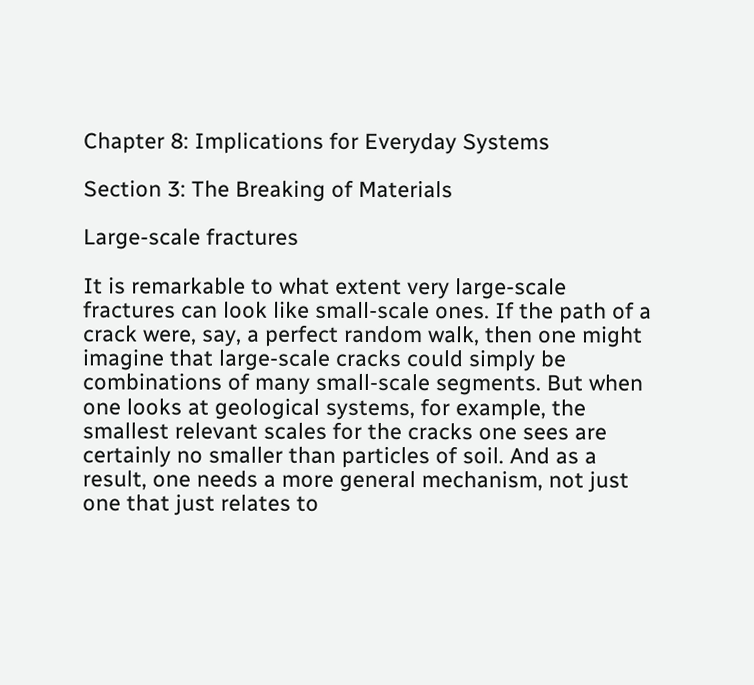Chapter 8: Implications for Everyday Systems

Section 3: The Breaking of Materials

Large-scale fractures

It is remarkable to what extent very large-scale fractures can look like small-scale ones. If the path of a crack were, say, a perfect random walk, then one might imagine that large-scale cracks could simply be combinations of many small-scale segments. But when one looks at geological systems, for example, the smallest relevant scales for the cracks one sees are certainly no smaller than particles of soil. And as a result, one needs a more general mechanism, not just one that just relates to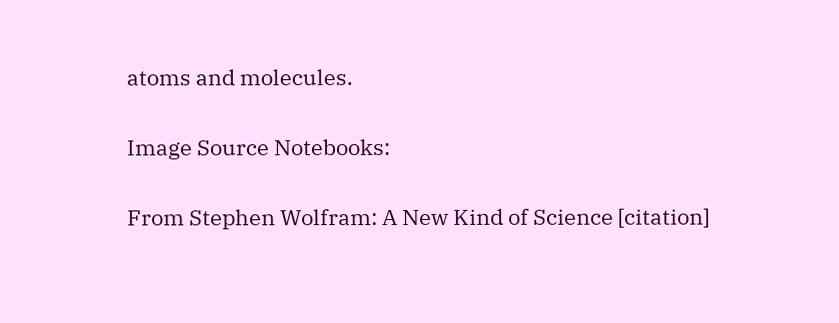atoms and molecules.

Image Source Notebooks:

From Stephen Wolfram: A New Kind of Science [citation]